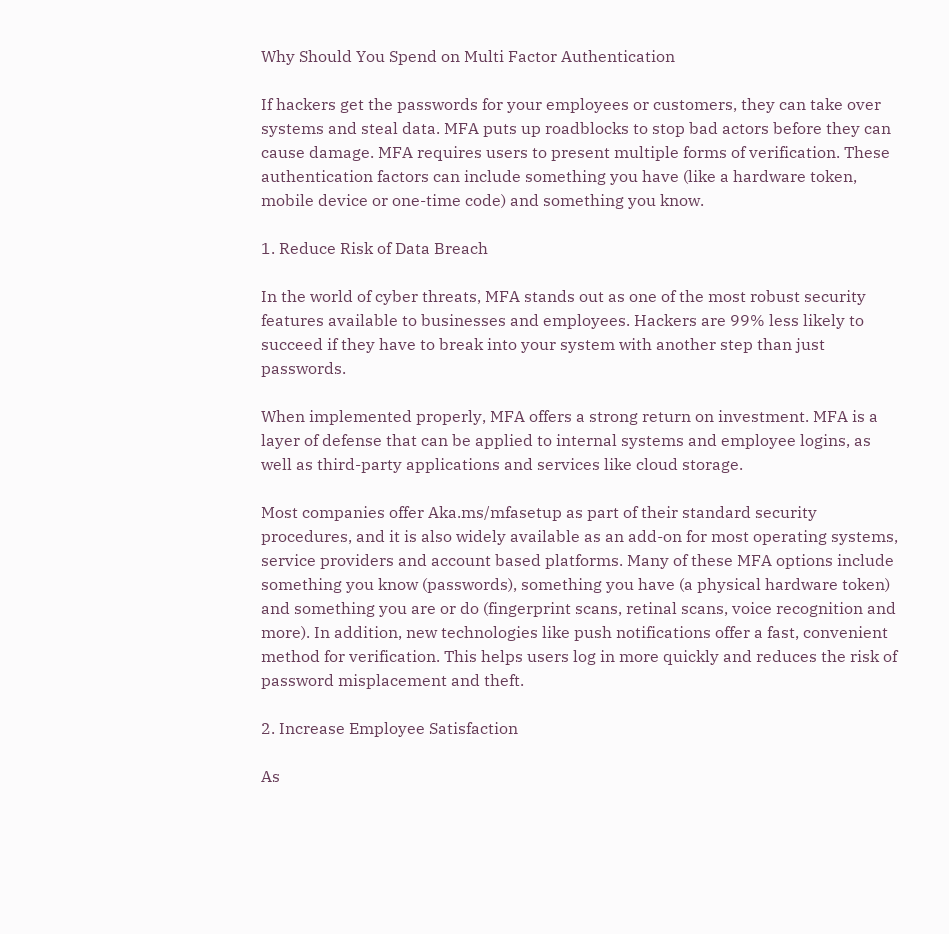Why Should You Spend on Multi Factor Authentication

If hackers get the passwords for your employees or customers, they can take over systems and steal data. MFA puts up roadblocks to stop bad actors before they can cause damage. MFA requires users to present multiple forms of verification. These authentication factors can include something you have (like a hardware token, mobile device or one-time code) and something you know.

1. Reduce Risk of Data Breach

In the world of cyber threats, MFA stands out as one of the most robust security features available to businesses and employees. Hackers are 99% less likely to succeed if they have to break into your system with another step than just passwords.

When implemented properly, MFA offers a strong return on investment. MFA is a layer of defense that can be applied to internal systems and employee logins, as well as third-party applications and services like cloud storage.

Most companies offer Aka.ms/mfasetup as part of their standard security procedures, and it is also widely available as an add-on for most operating systems, service providers and account based platforms. Many of these MFA options include something you know (passwords), something you have (a physical hardware token) and something you are or do (fingerprint scans, retinal scans, voice recognition and more). In addition, new technologies like push notifications offer a fast, convenient method for verification. This helps users log in more quickly and reduces the risk of password misplacement and theft.

2. Increase Employee Satisfaction

As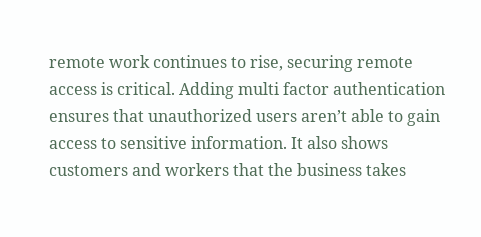remote work continues to rise, securing remote access is critical. Adding multi factor authentication ensures that unauthorized users aren’t able to gain access to sensitive information. It also shows customers and workers that the business takes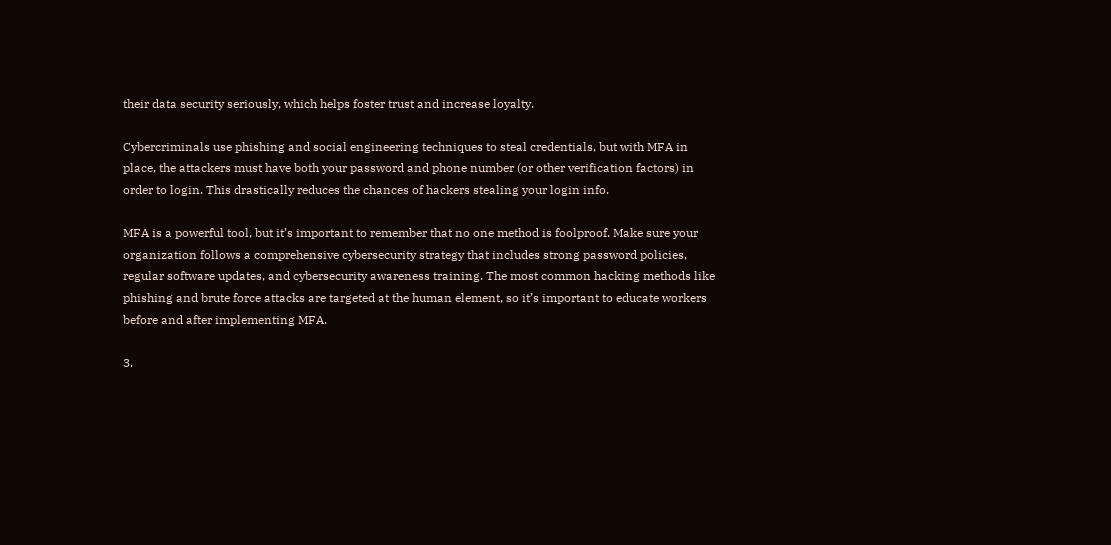their data security seriously, which helps foster trust and increase loyalty.

Cybercriminals use phishing and social engineering techniques to steal credentials, but with MFA in place, the attackers must have both your password and phone number (or other verification factors) in order to login. This drastically reduces the chances of hackers stealing your login info.

MFA is a powerful tool, but it’s important to remember that no one method is foolproof. Make sure your organization follows a comprehensive cybersecurity strategy that includes strong password policies, regular software updates, and cybersecurity awareness training. The most common hacking methods like phishing and brute force attacks are targeted at the human element, so it’s important to educate workers before and after implementing MFA.

3.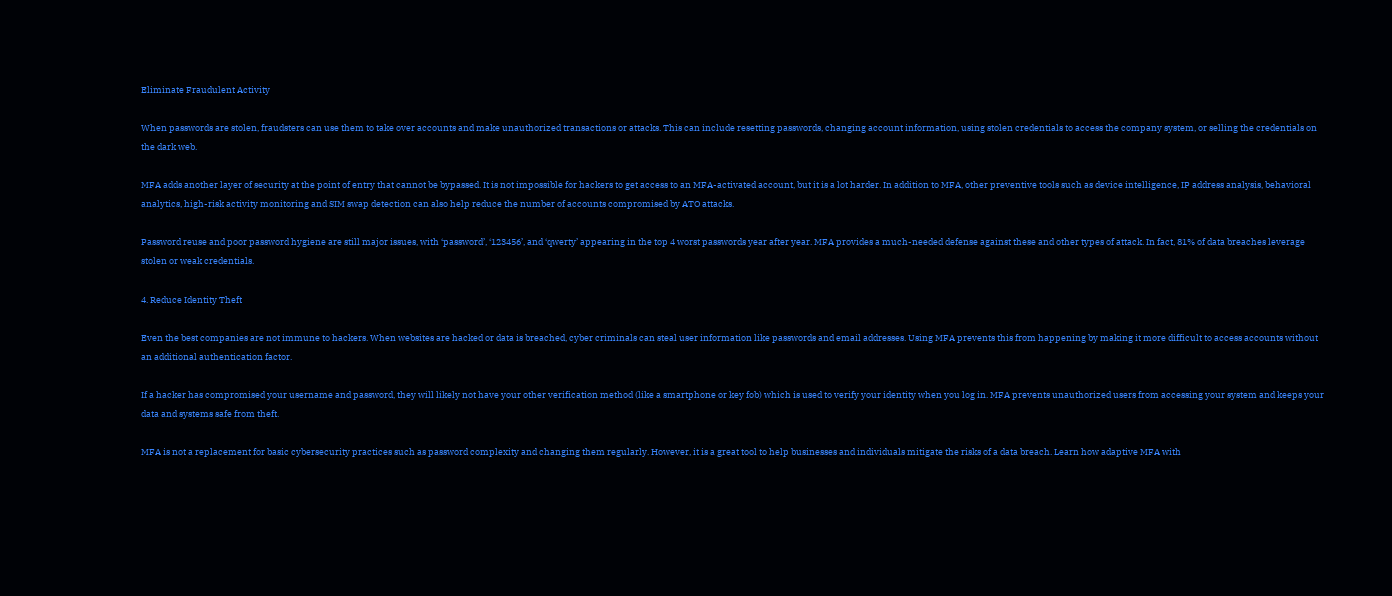Eliminate Fraudulent Activity

When passwords are stolen, fraudsters can use them to take over accounts and make unauthorized transactions or attacks. This can include resetting passwords, changing account information, using stolen credentials to access the company system, or selling the credentials on the dark web.

MFA adds another layer of security at the point of entry that cannot be bypassed. It is not impossible for hackers to get access to an MFA-activated account, but it is a lot harder. In addition to MFA, other preventive tools such as device intelligence, IP address analysis, behavioral analytics, high-risk activity monitoring and SIM swap detection can also help reduce the number of accounts compromised by ATO attacks.

Password reuse and poor password hygiene are still major issues, with ‘password’, ‘123456’, and ‘qwerty’ appearing in the top 4 worst passwords year after year. MFA provides a much-needed defense against these and other types of attack. In fact, 81% of data breaches leverage stolen or weak credentials.

4. Reduce Identity Theft

Even the best companies are not immune to hackers. When websites are hacked or data is breached, cyber criminals can steal user information like passwords and email addresses. Using MFA prevents this from happening by making it more difficult to access accounts without an additional authentication factor.

If a hacker has compromised your username and password, they will likely not have your other verification method (like a smartphone or key fob) which is used to verify your identity when you log in. MFA prevents unauthorized users from accessing your system and keeps your data and systems safe from theft.

MFA is not a replacement for basic cybersecurity practices such as password complexity and changing them regularly. However, it is a great tool to help businesses and individuals mitigate the risks of a data breach. Learn how adaptive MFA with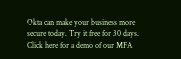Okta can make your business more secure today. Try it free for 30 days. Click here for a demo of our MFA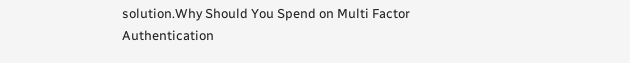solution.Why Should You Spend on Multi Factor Authentication